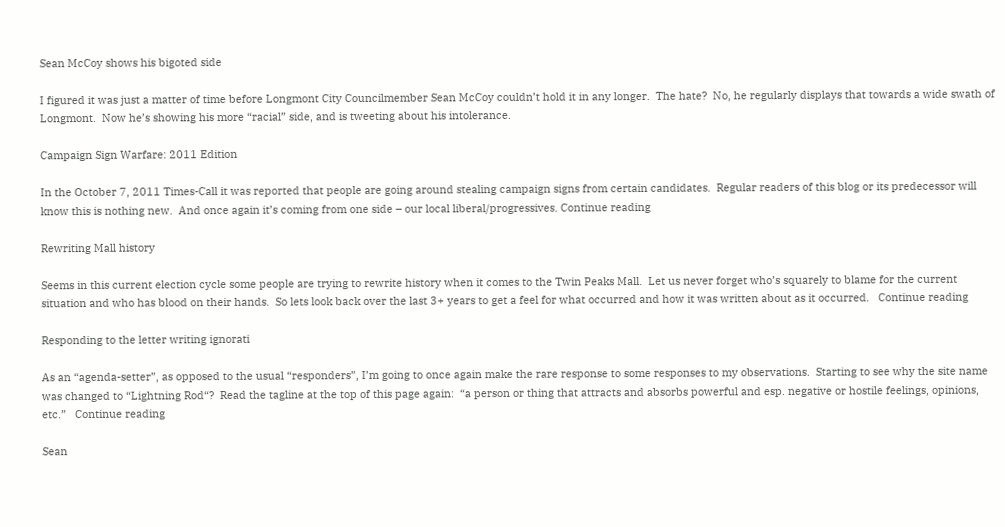Sean McCoy shows his bigoted side

I figured it was just a matter of time before Longmont City Councilmember Sean McCoy couldn’t hold it in any longer.  The hate?  No, he regularly displays that towards a wide swath of Longmont.  Now he’s showing his more “racial” side, and is tweeting about his intolerance.

Campaign Sign Warfare: 2011 Edition

In the October 7, 2011 Times-Call it was reported that people are going around stealing campaign signs from certain candidates.  Regular readers of this blog or its predecessor will know this is nothing new.  And once again it’s coming from one side – our local liberal/progressives. Continue reading

Rewriting Mall history

Seems in this current election cycle some people are trying to rewrite history when it comes to the Twin Peaks Mall.  Let us never forget who’s squarely to blame for the current situation and who has blood on their hands.  So lets look back over the last 3+ years to get a feel for what occurred and how it was written about as it occurred.   Continue reading

Responding to the letter writing ignorati

As an “agenda-setter”, as opposed to the usual “responders”, I’m going to once again make the rare response to some responses to my observations.  Starting to see why the site name was changed to “Lightning Rod“?  Read the tagline at the top of this page again:  “a person or thing that attracts and absorbs powerful and esp. negative or hostile feelings, opinions, etc.”   Continue reading

Sean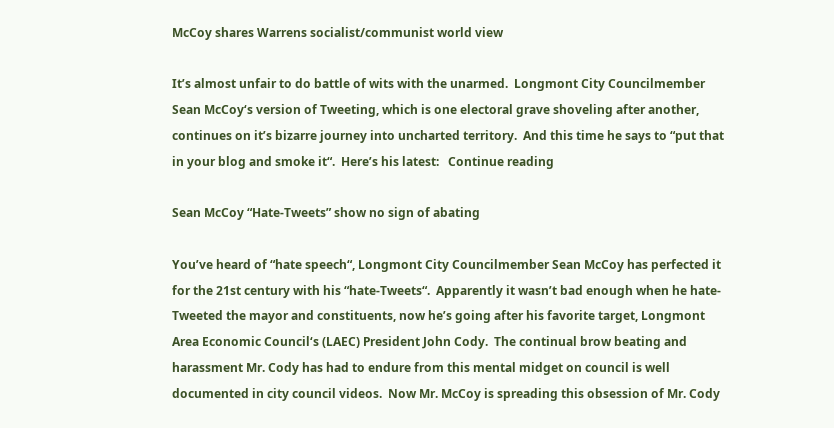McCoy shares Warrens socialist/communist world view

It’s almost unfair to do battle of wits with the unarmed.  Longmont City Councilmember Sean McCoy‘s version of Tweeting, which is one electoral grave shoveling after another, continues on it’s bizarre journey into uncharted territory.  And this time he says to “put that in your blog and smoke it“.  Here’s his latest:   Continue reading

Sean McCoy “Hate-Tweets” show no sign of abating

You’ve heard of “hate speech“, Longmont City Councilmember Sean McCoy has perfected it for the 21st century with his “hate-Tweets“.  Apparently it wasn’t bad enough when he hate-Tweeted the mayor and constituents, now he’s going after his favorite target, Longmont Area Economic Council‘s (LAEC) President John Cody.  The continual brow beating and harassment Mr. Cody has had to endure from this mental midget on council is well documented in city council videos.  Now Mr. McCoy is spreading this obsession of Mr. Cody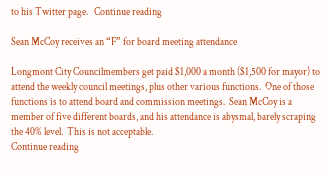to his Twitter page.   Continue reading

Sean McCoy receives an “F” for board meeting attendance

Longmont City Councilmembers get paid $1,000 a month ($1,500 for mayor) to attend the weekly council meetings, plus other various functions.  One of those functions is to attend board and commission meetings.  Sean McCoy is a member of five different boards, and his attendance is abysmal, barely scraping the 40% level.  This is not acceptable.
Continue reading